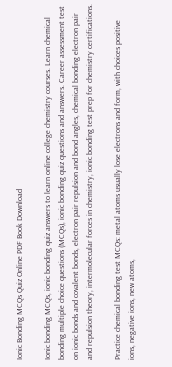Ionic Bonding MCQs Quiz Online PDF Book Download

Ionic bonding MCQs, ionic bonding quiz answers to learn online college chemistry courses. Learn chemical bonding multiple choice questions (MCQs), ionic bonding quiz questions and answers. Career assessment test on ionic bonds and covalent bonds, electron pair repulsion and bond angles, chemical bonding electron pair and repulsion theory, intermolecular forces in chemistry, ionic bonding test prep for chemistry certifications.

Practice chemical bonding test MCQs: metal atoms usually lose electrons and form, with choices positive ions, negative ions, new atoms,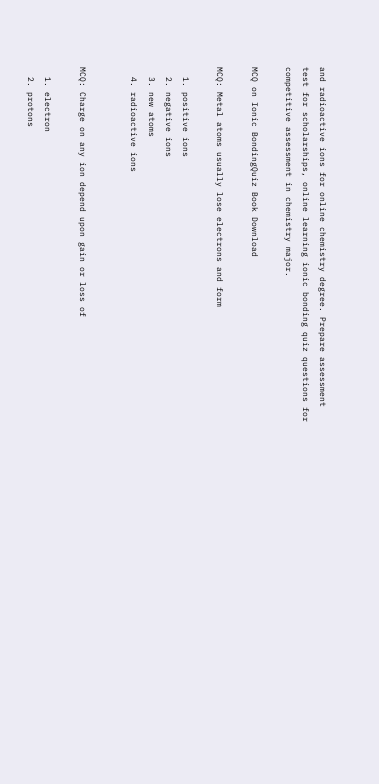and radioactive ions for online chemistry degree. Prepare assessment test for scholarships, online learning ionic bonding quiz questions for competitive assessment in chemistry major.

MCQ on Ionic BondingQuiz Book Download

MCQ: Metal atoms usually lose electrons and form

  1. positive ions
  2. negative ions
  3. new atoms
  4. radioactive ions


MCQ: Charge on any ion depend upon gain or loss of

  1. electron
  2. protons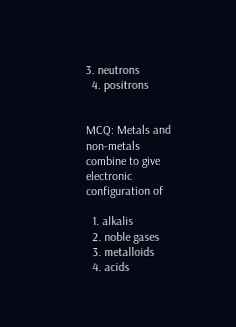3. neutrons
  4. positrons


MCQ: Metals and non-metals combine to give electronic configuration of

  1. alkalis
  2. noble gases
  3. metalloids
  4. acids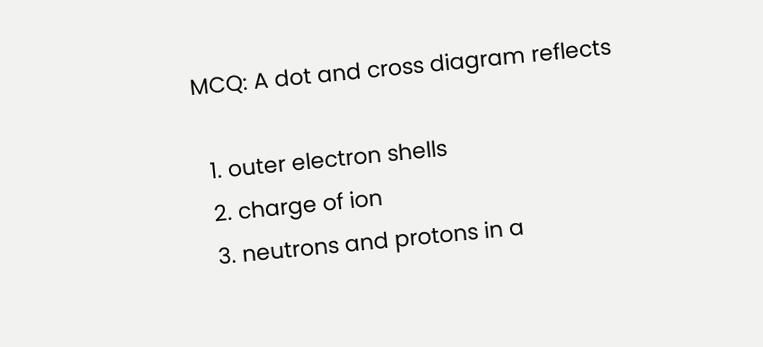MCQ: A dot and cross diagram reflects

  1. outer electron shells
  2. charge of ion
  3. neutrons and protons in a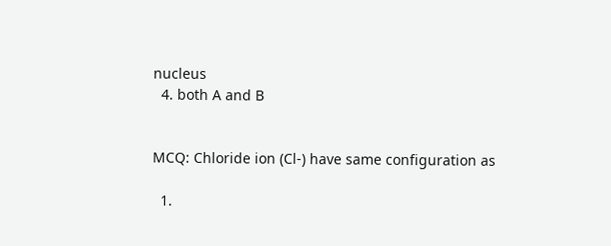nucleus
  4. both A and B


MCQ: Chloride ion (Cl-) have same configuration as

  1.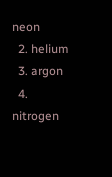neon
  2. helium
  3. argon
  4. nitrogen